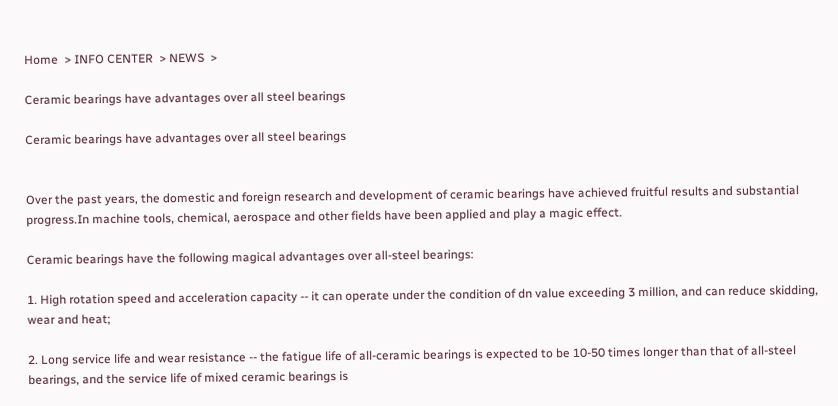Home  > INFO CENTER  > NEWS  >

Ceramic bearings have advantages over all steel bearings

Ceramic bearings have advantages over all steel bearings


Over the past years, the domestic and foreign research and development of ceramic bearings have achieved fruitful results and substantial progress.In machine tools, chemical, aerospace and other fields have been applied and play a magic effect.

Ceramic bearings have the following magical advantages over all-steel bearings:

1. High rotation speed and acceleration capacity -- it can operate under the condition of dn value exceeding 3 million, and can reduce skidding, wear and heat;

2. Long service life and wear resistance -- the fatigue life of all-ceramic bearings is expected to be 10-50 times longer than that of all-steel bearings, and the service life of mixed ceramic bearings is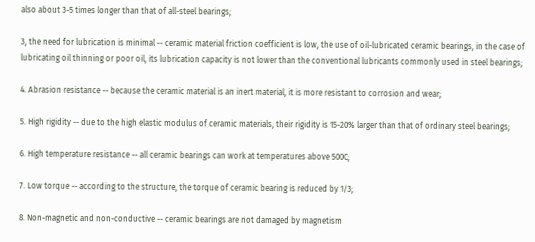also about 3-5 times longer than that of all-steel bearings;

3, the need for lubrication is minimal -- ceramic material friction coefficient is low, the use of oil-lubricated ceramic bearings, in the case of lubricating oil thinning or poor oil, its lubrication capacity is not lower than the conventional lubricants commonly used in steel bearings;

4. Abrasion resistance -- because the ceramic material is an inert material, it is more resistant to corrosion and wear;

5. High rigidity -- due to the high elastic modulus of ceramic materials, their rigidity is 15-20% larger than that of ordinary steel bearings;

6. High temperature resistance -- all ceramic bearings can work at temperatures above 500C;

7. Low torque -- according to the structure, the torque of ceramic bearing is reduced by 1/3;

8. Non-magnetic and non-conductive -- ceramic bearings are not damaged by magnetism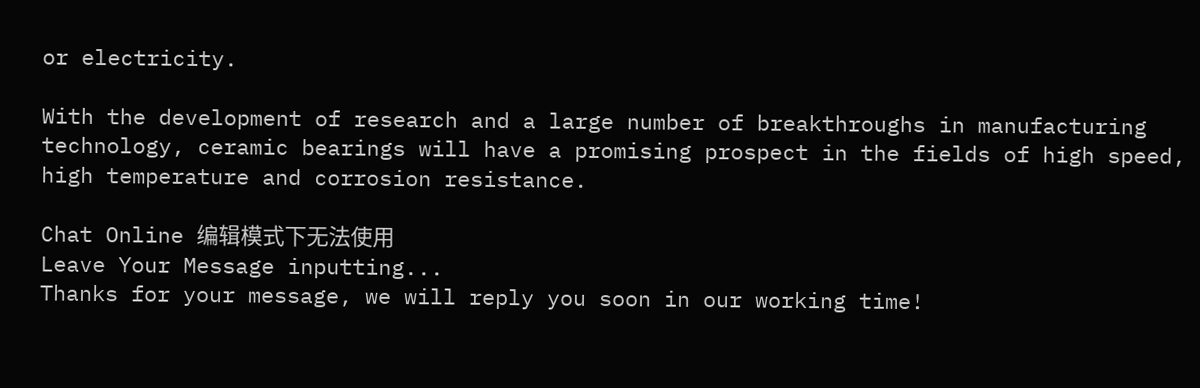or electricity.

With the development of research and a large number of breakthroughs in manufacturing technology, ceramic bearings will have a promising prospect in the fields of high speed, high temperature and corrosion resistance.

Chat Online 编辑模式下无法使用
Leave Your Message inputting...
Thanks for your message, we will reply you soon in our working time!